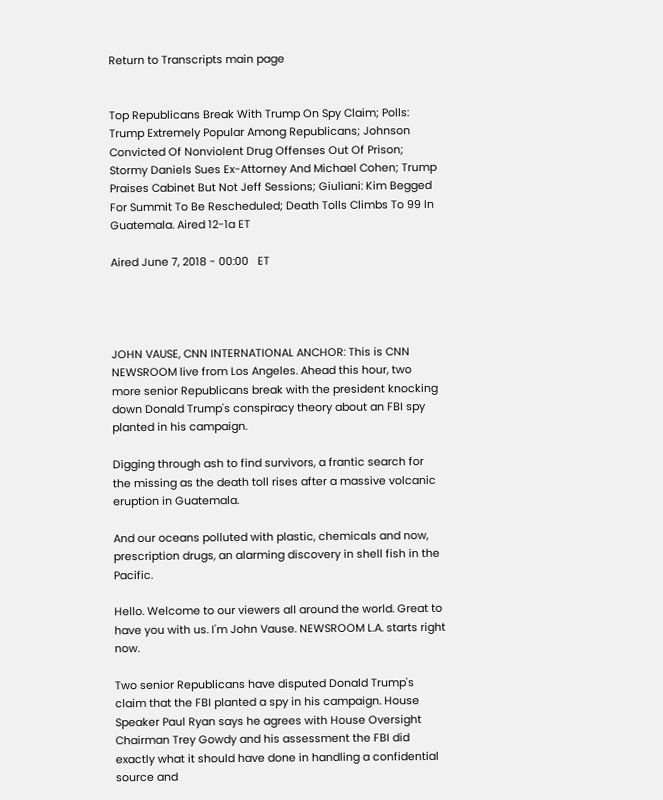Return to Transcripts main page


Top Republicans Break With Trump On Spy Claim; Polls: Trump Extremely Popular Among Republicans; Johnson Convicted Of Nonviolent Drug Offenses Out Of Prison; Stormy Daniels Sues Ex-Attorney And Michael Cohen; Trump Praises Cabinet But Not Jeff Sessions; Giuliani: Kim Begged For Summit To Be Rescheduled; Death Tolls Climbs To 99 In Guatemala. Aired 12-1a ET

Aired June 7, 2018 - 00:00   ET




JOHN VAUSE, CNN INTERNATIONAL ANCHOR: This is CNN NEWSROOM live from Los Angeles. Ahead this hour, two more senior Republicans break with the president knocking down Donald Trump's conspiracy theory about an FBI spy planted in his campaign.

Digging through ash to find survivors, a frantic search for the missing as the death toll rises after a massive volcanic eruption in Guatemala.

And our oceans polluted with plastic, chemicals and now, prescription drugs, an alarming discovery in shell fish in the Pacific.

Hello. Welcome to our viewers all around the world. Great to have you with us. I'm John Vause. NEWSROOM L.A. starts right now.

Two senior Republicans have disputed Donald Trump's claim that the FBI planted a spy in his campaign. House Speaker Paul Ryan says he agrees with House Oversight Chairman Trey Gowdy and his assessment the FBI did exactly what it should have done in handling a confidential source and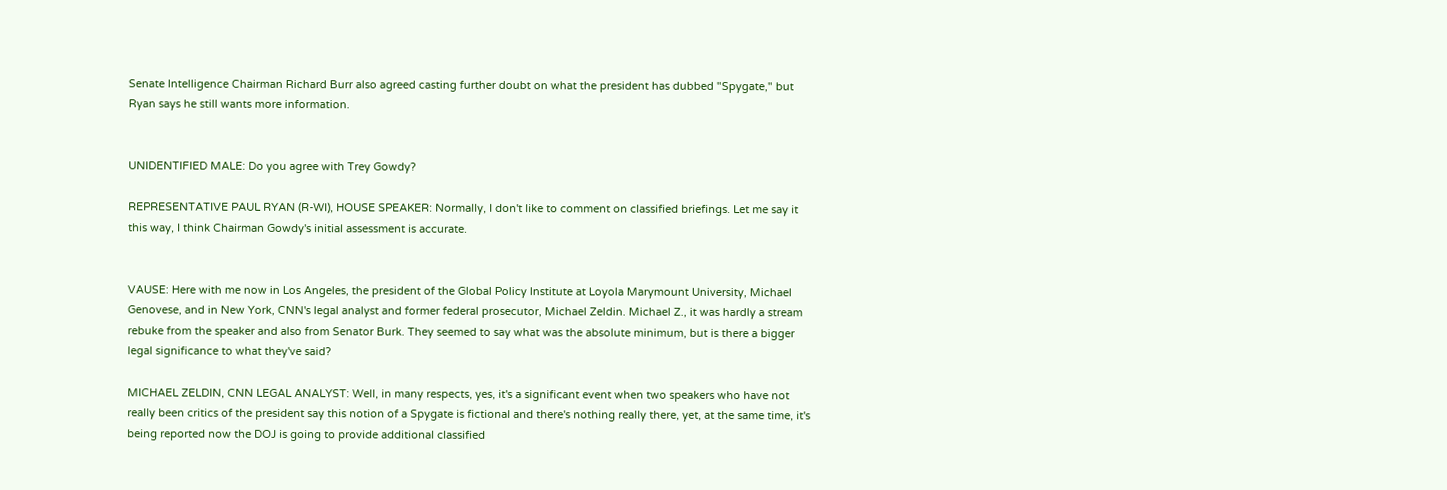Senate Intelligence Chairman Richard Burr also agreed casting further doubt on what the president has dubbed "Spygate," but Ryan says he still wants more information.


UNIDENTIFIED MALE: Do you agree with Trey Gowdy?

REPRESENTATIVE PAUL RYAN (R-WI), HOUSE SPEAKER: Normally, I don't like to comment on classified briefings. Let me say it this way, I think Chairman Gowdy's initial assessment is accurate.


VAUSE: Here with me now in Los Angeles, the president of the Global Policy Institute at Loyola Marymount University, Michael Genovese, and in New York, CNN's legal analyst and former federal prosecutor, Michael Zeldin. Michael Z., it was hardly a stream rebuke from the speaker and also from Senator Burk. They seemed to say what was the absolute minimum, but is there a bigger legal significance to what they've said?

MICHAEL ZELDIN, CNN LEGAL ANALYST: Well, in many respects, yes, it's a significant event when two speakers who have not really been critics of the president say this notion of a Spygate is fictional and there's nothing really there, yet, at the same time, it's being reported now the DOJ is going to provide additional classified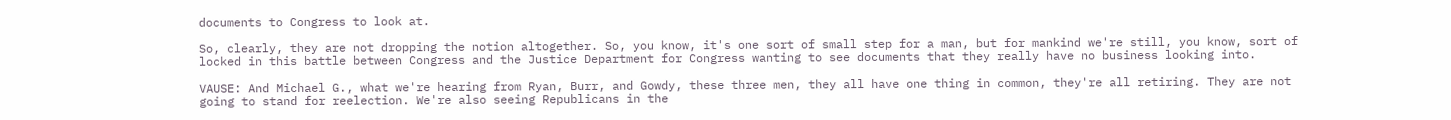documents to Congress to look at.

So, clearly, they are not dropping the notion altogether. So, you know, it's one sort of small step for a man, but for mankind we're still, you know, sort of locked in this battle between Congress and the Justice Department for Congress wanting to see documents that they really have no business looking into.

VAUSE: And Michael G., what we're hearing from Ryan, Burr, and Gowdy, these three men, they all have one thing in common, they're all retiring. They are not going to stand for reelection. We're also seeing Republicans in the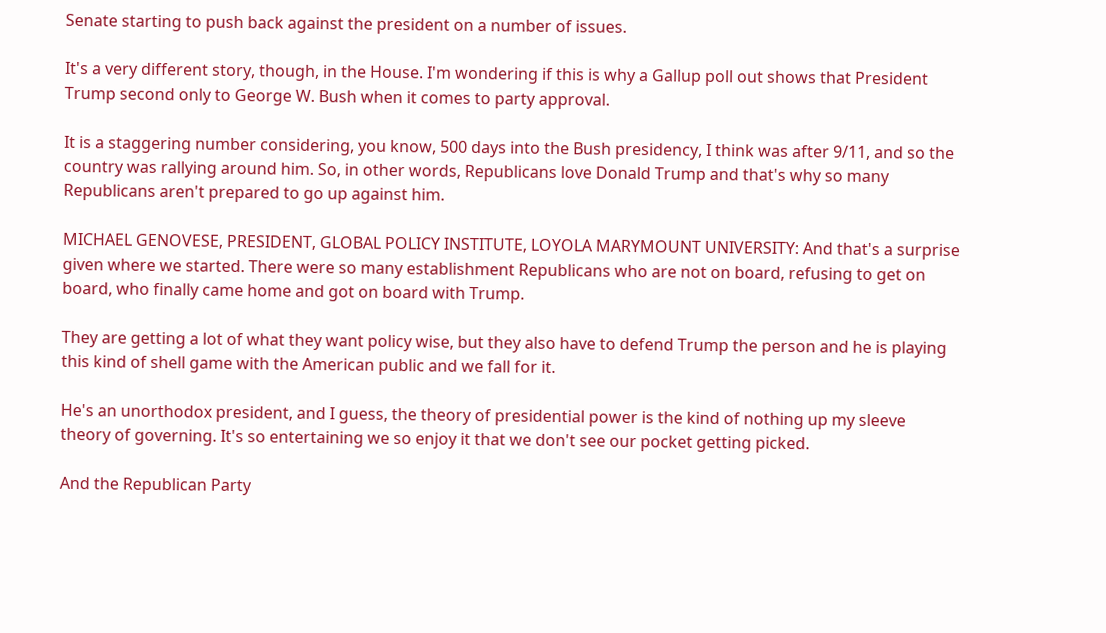Senate starting to push back against the president on a number of issues.

It's a very different story, though, in the House. I'm wondering if this is why a Gallup poll out shows that President Trump second only to George W. Bush when it comes to party approval.

It is a staggering number considering, you know, 500 days into the Bush presidency, I think was after 9/11, and so the country was rallying around him. So, in other words, Republicans love Donald Trump and that's why so many Republicans aren't prepared to go up against him.

MICHAEL GENOVESE, PRESIDENT, GLOBAL POLICY INSTITUTE, LOYOLA MARYMOUNT UNIVERSITY: And that's a surprise given where we started. There were so many establishment Republicans who are not on board, refusing to get on board, who finally came home and got on board with Trump.

They are getting a lot of what they want policy wise, but they also have to defend Trump the person and he is playing this kind of shell game with the American public and we fall for it.

He's an unorthodox president, and I guess, the theory of presidential power is the kind of nothing up my sleeve theory of governing. It's so entertaining we so enjoy it that we don't see our pocket getting picked.

And the Republican Party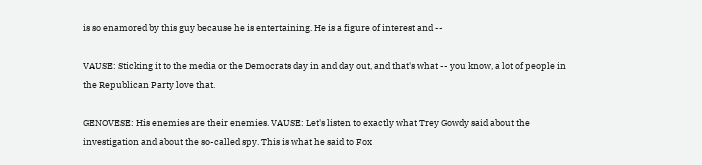is so enamored by this guy because he is entertaining. He is a figure of interest and --

VAUSE: Sticking it to the media or the Democrats day in and day out, and that's what -- you know, a lot of people in the Republican Party love that.

GENOVESE: His enemies are their enemies. VAUSE: Let's listen to exactly what Trey Gowdy said about the investigation and about the so-called spy. This is what he said to Fox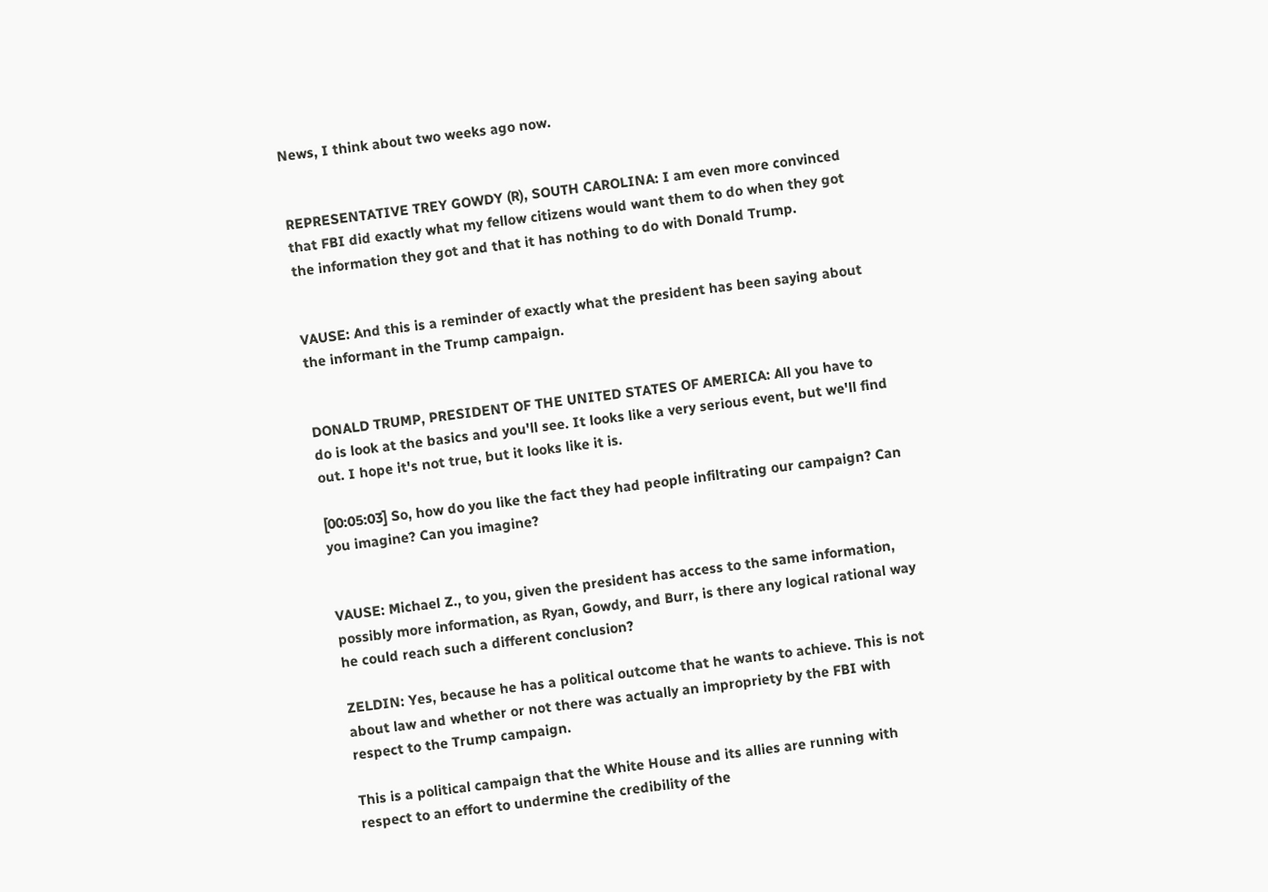News, I think about two weeks ago now.


REPRESENTATIVE TREY GOWDY (R), SOUTH CAROLINA: I am even more convinced that FBI did exactly what my fellow citizens would want them to do when they got the information they got and that it has nothing to do with Donald Trump.


VAUSE: And this is a reminder of exactly what the president has been saying about the informant in the Trump campaign.


DONALD TRUMP, PRESIDENT OF THE UNITED STATES OF AMERICA: All you have to do is look at the basics and you'll see. It looks like a very serious event, but we'll find out. I hope it's not true, but it looks like it is.

[00:05:03] So, how do you like the fact they had people infiltrating our campaign? Can you imagine? Can you imagine?


VAUSE: Michael Z., to you, given the president has access to the same information, possibly more information, as Ryan, Gowdy, and Burr, is there any logical rational way he could reach such a different conclusion?

ZELDIN: Yes, because he has a political outcome that he wants to achieve. This is not about law and whether or not there was actually an impropriety by the FBI with respect to the Trump campaign.

This is a political campaign that the White House and its allies are running with respect to an effort to undermine the credibility of the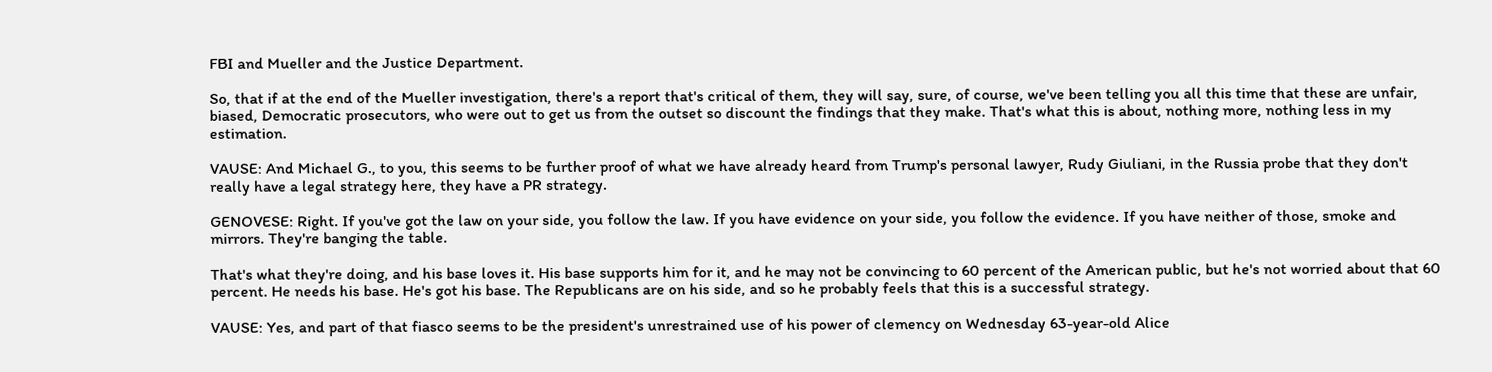FBI and Mueller and the Justice Department.

So, that if at the end of the Mueller investigation, there's a report that's critical of them, they will say, sure, of course, we've been telling you all this time that these are unfair, biased, Democratic prosecutors, who were out to get us from the outset so discount the findings that they make. That's what this is about, nothing more, nothing less in my estimation.

VAUSE: And Michael G., to you, this seems to be further proof of what we have already heard from Trump's personal lawyer, Rudy Giuliani, in the Russia probe that they don't really have a legal strategy here, they have a PR strategy.

GENOVESE: Right. If you've got the law on your side, you follow the law. If you have evidence on your side, you follow the evidence. If you have neither of those, smoke and mirrors. They're banging the table.

That's what they're doing, and his base loves it. His base supports him for it, and he may not be convincing to 60 percent of the American public, but he's not worried about that 60 percent. He needs his base. He's got his base. The Republicans are on his side, and so he probably feels that this is a successful strategy.

VAUSE: Yes, and part of that fiasco seems to be the president's unrestrained use of his power of clemency on Wednesday 63-year-old Alice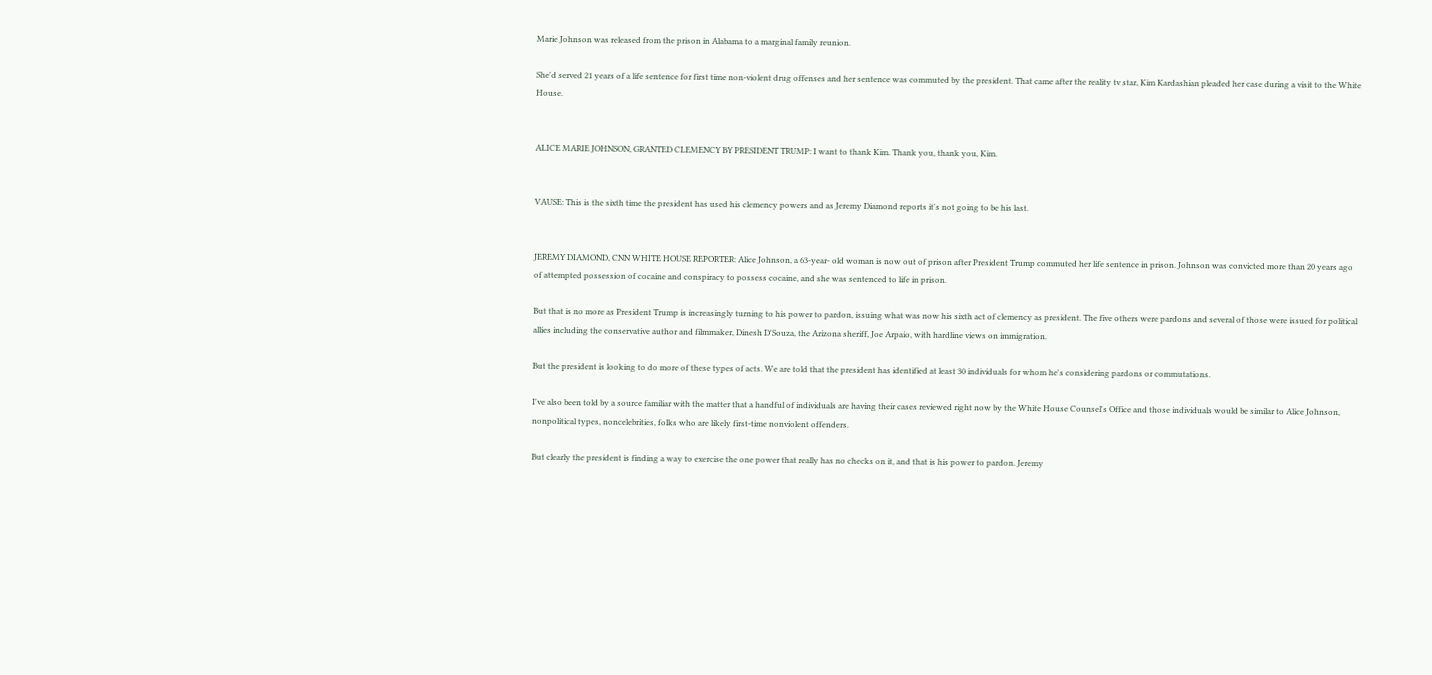Marie Johnson was released from the prison in Alabama to a marginal family reunion.

She'd served 21 years of a life sentence for first time non-violent drug offenses and her sentence was commuted by the president. That came after the reality tv star, Kim Kardashian pleaded her case during a visit to the White House.


ALICE MARIE JOHNSON, GRANTED CLEMENCY BY PRESIDENT TRUMP: I want to thank Kim. Thank you, thank you, Kim.


VAUSE: This is the sixth time the president has used his clemency powers and as Jeremy Diamond reports it's not going to be his last.


JEREMY DIAMOND, CNN WHITE HOUSE REPORTER: Alice Johnson, a 63-year- old woman is now out of prison after President Trump commuted her life sentence in prison. Johnson was convicted more than 20 years ago of attempted possession of cocaine and conspiracy to possess cocaine, and she was sentenced to life in prison.

But that is no more as President Trump is increasingly turning to his power to pardon, issuing what was now his sixth act of clemency as president. The five others were pardons and several of those were issued for political allies including the conservative author and filmmaker, Dinesh D'Souza, the Arizona sheriff, Joe Arpaio, with hardline views on immigration.

But the president is looking to do more of these types of acts. We are told that the president has identified at least 30 individuals for whom he's considering pardons or commutations.

I've also been told by a source familiar with the matter that a handful of individuals are having their cases reviewed right now by the White House Counsel's Office and those individuals would be similar to Alice Johnson, nonpolitical types, noncelebrities, folks who are likely first-time nonviolent offenders.

But clearly the president is finding a way to exercise the one power that really has no checks on it, and that is his power to pardon. Jeremy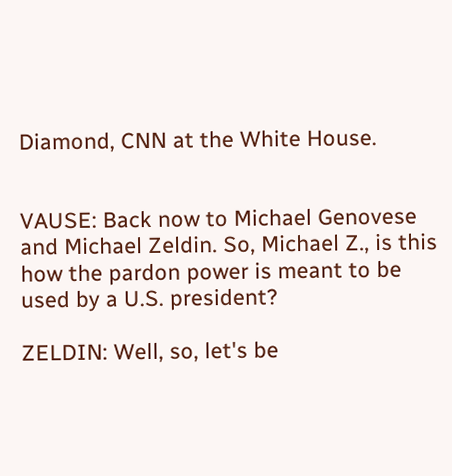Diamond, CNN at the White House.


VAUSE: Back now to Michael Genovese and Michael Zeldin. So, Michael Z., is this how the pardon power is meant to be used by a U.S. president?

ZELDIN: Well, so, let's be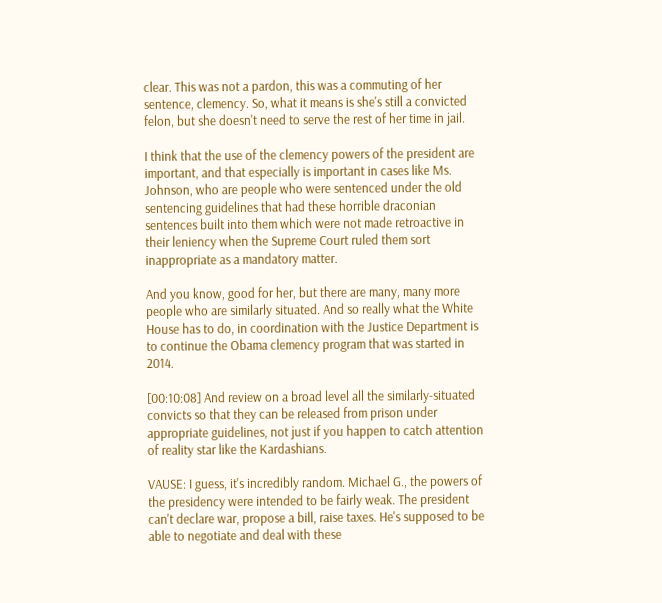clear. This was not a pardon, this was a commuting of her sentence, clemency. So, what it means is she's still a convicted felon, but she doesn't need to serve the rest of her time in jail.

I think that the use of the clemency powers of the president are important, and that especially is important in cases like Ms. Johnson, who are people who were sentenced under the old sentencing guidelines that had these horrible draconian sentences built into them which were not made retroactive in their leniency when the Supreme Court ruled them sort inappropriate as a mandatory matter.

And you know, good for her, but there are many, many more people who are similarly situated. And so really what the White House has to do, in coordination with the Justice Department is to continue the Obama clemency program that was started in 2014.

[00:10:08] And review on a broad level all the similarly-situated convicts so that they can be released from prison under appropriate guidelines, not just if you happen to catch attention of reality star like the Kardashians.

VAUSE: I guess, it's incredibly random. Michael G., the powers of the presidency were intended to be fairly weak. The president can't declare war, propose a bill, raise taxes. He's supposed to be able to negotiate and deal with these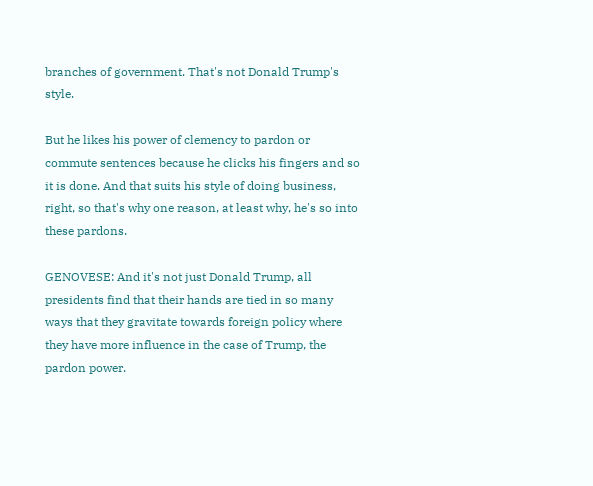branches of government. That's not Donald Trump's style.

But he likes his power of clemency to pardon or commute sentences because he clicks his fingers and so it is done. And that suits his style of doing business, right, so that's why one reason, at least why, he's so into these pardons.

GENOVESE: And it's not just Donald Trump, all presidents find that their hands are tied in so many ways that they gravitate towards foreign policy where they have more influence in the case of Trump, the pardon power.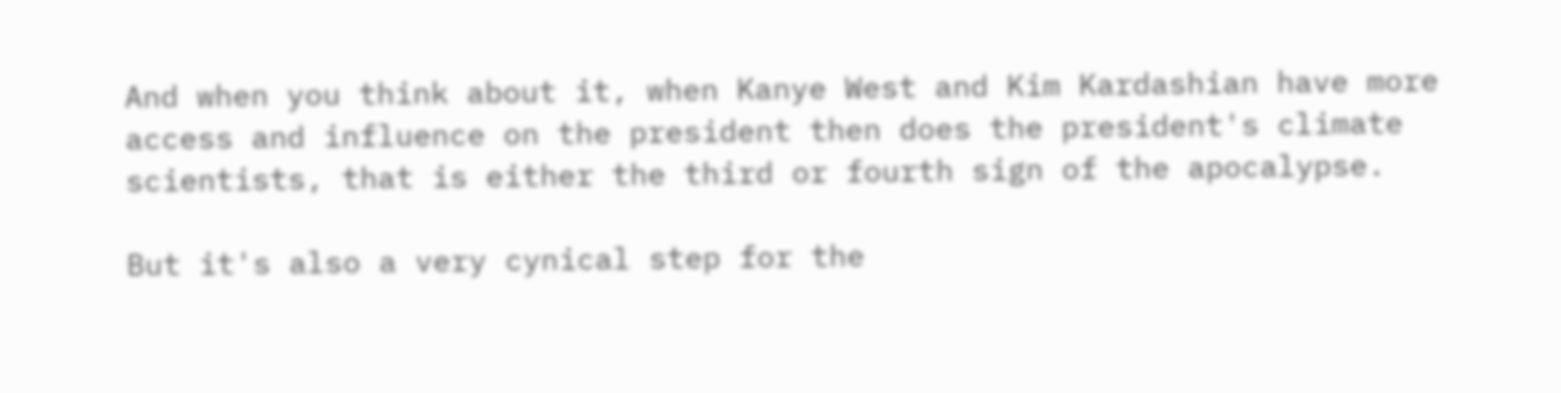And when you think about it, when Kanye West and Kim Kardashian have more access and influence on the president then does the president's climate scientists, that is either the third or fourth sign of the apocalypse.

But it's also a very cynical step for the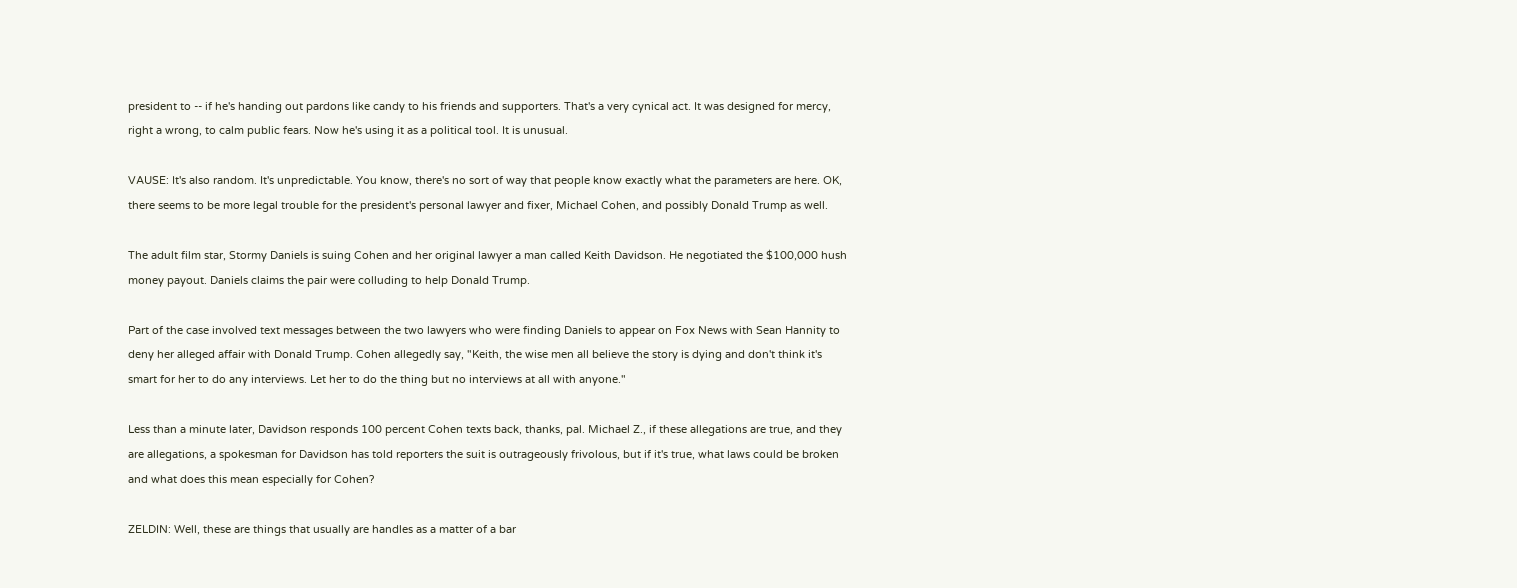president to -- if he's handing out pardons like candy to his friends and supporters. That's a very cynical act. It was designed for mercy, right a wrong, to calm public fears. Now he's using it as a political tool. It is unusual.

VAUSE: It's also random. It's unpredictable. You know, there's no sort of way that people know exactly what the parameters are here. OK, there seems to be more legal trouble for the president's personal lawyer and fixer, Michael Cohen, and possibly Donald Trump as well.

The adult film star, Stormy Daniels is suing Cohen and her original lawyer a man called Keith Davidson. He negotiated the $100,000 hush money payout. Daniels claims the pair were colluding to help Donald Trump.

Part of the case involved text messages between the two lawyers who were finding Daniels to appear on Fox News with Sean Hannity to deny her alleged affair with Donald Trump. Cohen allegedly say, "Keith, the wise men all believe the story is dying and don't think it's smart for her to do any interviews. Let her to do the thing but no interviews at all with anyone."

Less than a minute later, Davidson responds 100 percent Cohen texts back, thanks, pal. Michael Z., if these allegations are true, and they are allegations, a spokesman for Davidson has told reporters the suit is outrageously frivolous, but if it's true, what laws could be broken and what does this mean especially for Cohen?

ZELDIN: Well, these are things that usually are handles as a matter of a bar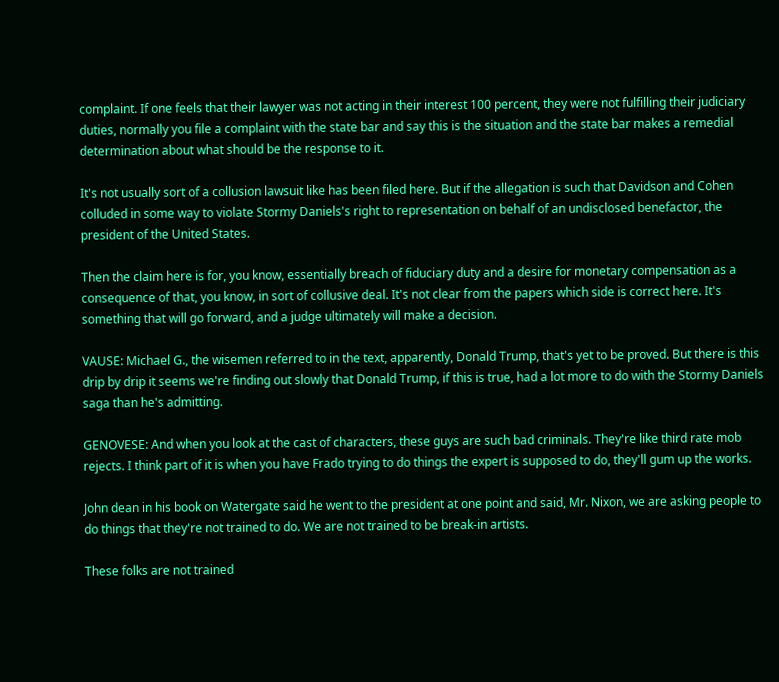complaint. If one feels that their lawyer was not acting in their interest 100 percent, they were not fulfilling their judiciary duties, normally you file a complaint with the state bar and say this is the situation and the state bar makes a remedial determination about what should be the response to it.

It's not usually sort of a collusion lawsuit like has been filed here. But if the allegation is such that Davidson and Cohen colluded in some way to violate Stormy Daniels's right to representation on behalf of an undisclosed benefactor, the president of the United States.

Then the claim here is for, you know, essentially breach of fiduciary duty and a desire for monetary compensation as a consequence of that, you know, in sort of collusive deal. It's not clear from the papers which side is correct here. It's something that will go forward, and a judge ultimately will make a decision.

VAUSE: Michael G., the wisemen referred to in the text, apparently, Donald Trump, that's yet to be proved. But there is this drip by drip it seems we're finding out slowly that Donald Trump, if this is true, had a lot more to do with the Stormy Daniels saga than he's admitting.

GENOVESE: And when you look at the cast of characters, these guys are such bad criminals. They're like third rate mob rejects. I think part of it is when you have Frado trying to do things the expert is supposed to do, they'll gum up the works.

John dean in his book on Watergate said he went to the president at one point and said, Mr. Nixon, we are asking people to do things that they're not trained to do. We are not trained to be break-in artists.

These folks are not trained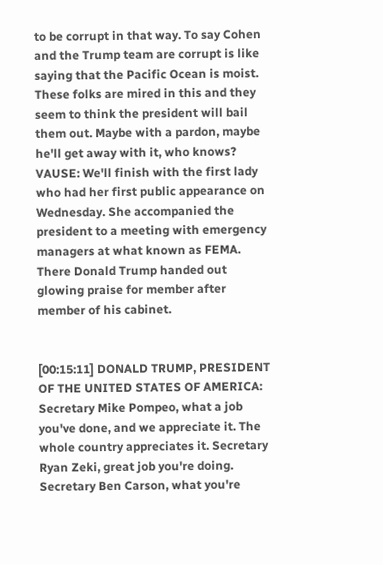to be corrupt in that way. To say Cohen and the Trump team are corrupt is like saying that the Pacific Ocean is moist. These folks are mired in this and they seem to think the president will bail them out. Maybe with a pardon, maybe he'll get away with it, who knows? VAUSE: We'll finish with the first lady who had her first public appearance on Wednesday. She accompanied the president to a meeting with emergency managers at what known as FEMA. There Donald Trump handed out glowing praise for member after member of his cabinet.


[00:15:11] DONALD TRUMP, PRESIDENT OF THE UNITED STATES OF AMERICA: Secretary Mike Pompeo, what a job you've done, and we appreciate it. The whole country appreciates it. Secretary Ryan Zeki, great job you're doing. Secretary Ben Carson, what you're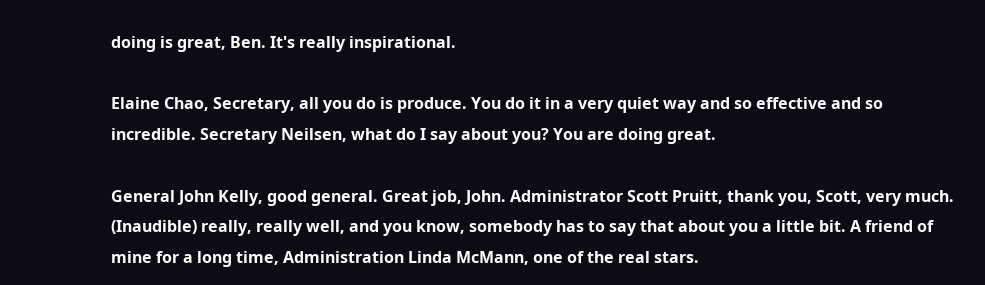doing is great, Ben. It's really inspirational.

Elaine Chao, Secretary, all you do is produce. You do it in a very quiet way and so effective and so incredible. Secretary Neilsen, what do I say about you? You are doing great.

General John Kelly, good general. Great job, John. Administrator Scott Pruitt, thank you, Scott, very much. (Inaudible) really, really well, and you know, somebody has to say that about you a little bit. A friend of mine for a long time, Administration Linda McMann, one of the real stars.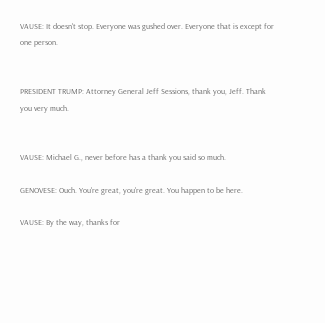VAUSE: It doesn't stop. Everyone was gushed over. Everyone that is except for one person.


PRESIDENT TRUMP: Attorney General Jeff Sessions, thank you, Jeff. Thank you very much.


VAUSE: Michael G., never before has a thank you said so much.

GENOVESE: Ouch. You're great, you're great. You happen to be here.

VAUSE: By the way, thanks for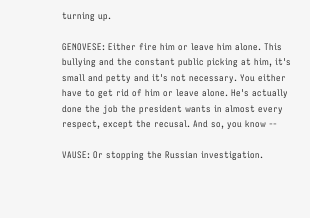turning up.

GENOVESE: Either fire him or leave him alone. This bullying and the constant public picking at him, it's small and petty and it's not necessary. You either have to get rid of him or leave alone. He's actually done the job the president wants in almost every respect, except the recusal. And so, you know --

VAUSE: Or stopping the Russian investigation.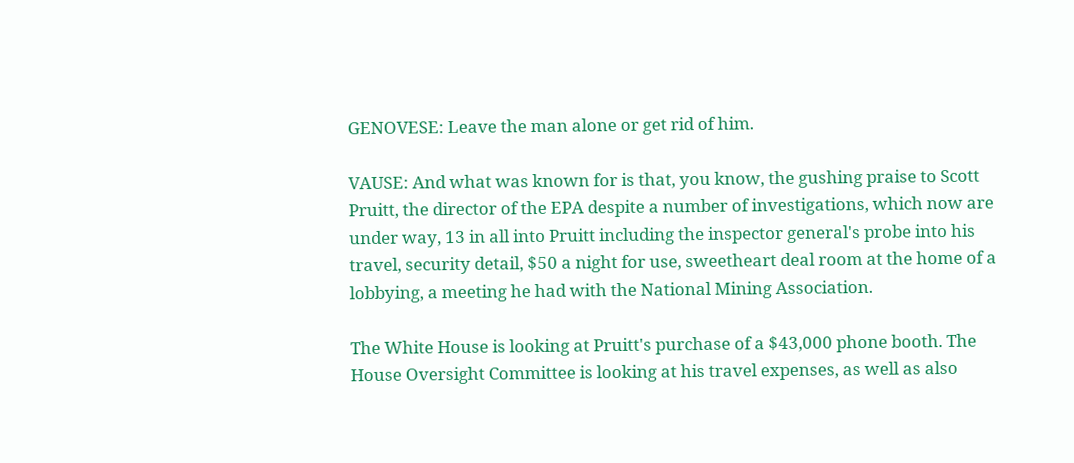GENOVESE: Leave the man alone or get rid of him.

VAUSE: And what was known for is that, you know, the gushing praise to Scott Pruitt, the director of the EPA despite a number of investigations, which now are under way, 13 in all into Pruitt including the inspector general's probe into his travel, security detail, $50 a night for use, sweetheart deal room at the home of a lobbying, a meeting he had with the National Mining Association.

The White House is looking at Pruitt's purchase of a $43,000 phone booth. The House Oversight Committee is looking at his travel expenses, as well as also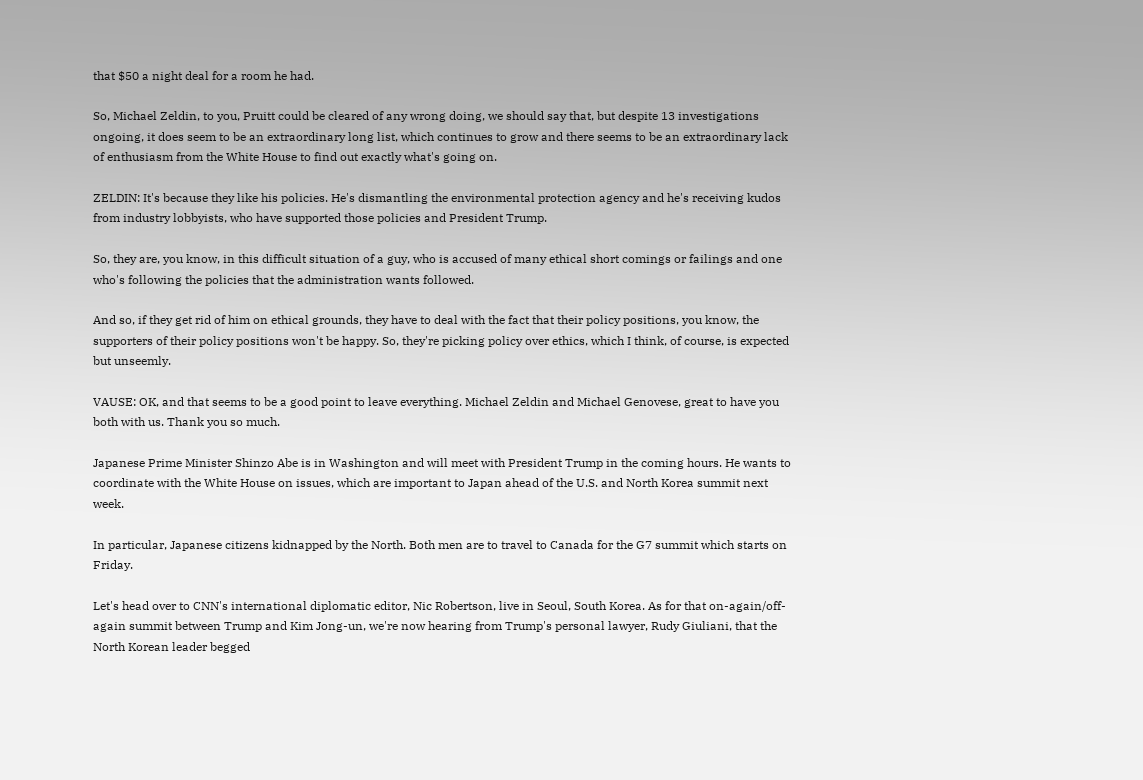that $50 a night deal for a room he had.

So, Michael Zeldin, to you, Pruitt could be cleared of any wrong doing, we should say that, but despite 13 investigations ongoing, it does seem to be an extraordinary long list, which continues to grow and there seems to be an extraordinary lack of enthusiasm from the White House to find out exactly what's going on.

ZELDIN: It's because they like his policies. He's dismantling the environmental protection agency and he's receiving kudos from industry lobbyists, who have supported those policies and President Trump.

So, they are, you know, in this difficult situation of a guy, who is accused of many ethical short comings or failings and one who's following the policies that the administration wants followed.

And so, if they get rid of him on ethical grounds, they have to deal with the fact that their policy positions, you know, the supporters of their policy positions won't be happy. So, they're picking policy over ethics, which I think, of course, is expected but unseemly.

VAUSE: OK, and that seems to be a good point to leave everything. Michael Zeldin and Michael Genovese, great to have you both with us. Thank you so much.

Japanese Prime Minister Shinzo Abe is in Washington and will meet with President Trump in the coming hours. He wants to coordinate with the White House on issues, which are important to Japan ahead of the U.S. and North Korea summit next week.

In particular, Japanese citizens kidnapped by the North. Both men are to travel to Canada for the G7 summit which starts on Friday.

Let's head over to CNN's international diplomatic editor, Nic Robertson, live in Seoul, South Korea. As for that on-again/off-again summit between Trump and Kim Jong-un, we're now hearing from Trump's personal lawyer, Rudy Giuliani, that the North Korean leader begged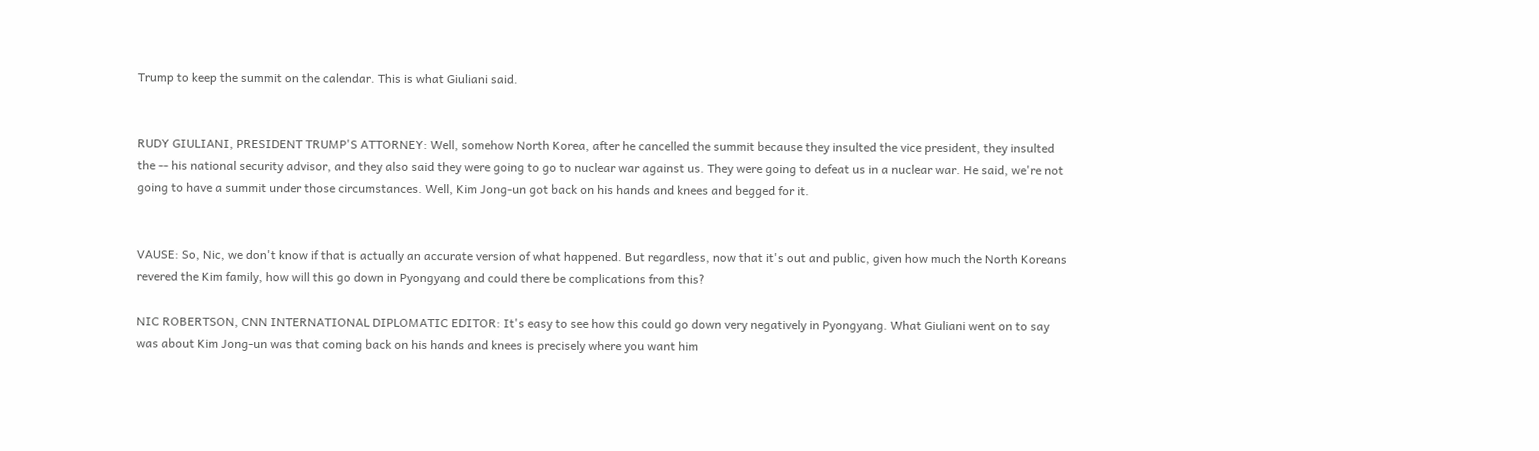Trump to keep the summit on the calendar. This is what Giuliani said.


RUDY GIULIANI, PRESIDENT TRUMP'S ATTORNEY: Well, somehow North Korea, after he cancelled the summit because they insulted the vice president, they insulted the -- his national security advisor, and they also said they were going to go to nuclear war against us. They were going to defeat us in a nuclear war. He said, we're not going to have a summit under those circumstances. Well, Kim Jong-un got back on his hands and knees and begged for it.


VAUSE: So, Nic, we don't know if that is actually an accurate version of what happened. But regardless, now that it's out and public, given how much the North Koreans revered the Kim family, how will this go down in Pyongyang and could there be complications from this?

NIC ROBERTSON, CNN INTERNATIONAL DIPLOMATIC EDITOR: It's easy to see how this could go down very negatively in Pyongyang. What Giuliani went on to say was about Kim Jong-un was that coming back on his hands and knees is precisely where you want him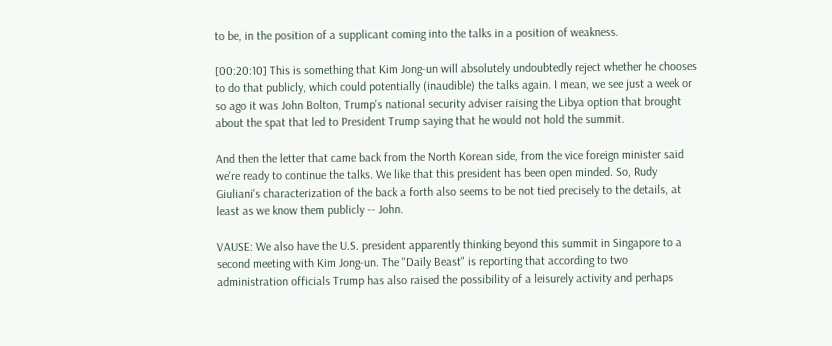to be, in the position of a supplicant coming into the talks in a position of weakness.

[00:20:10] This is something that Kim Jong-un will absolutely undoubtedly reject whether he chooses to do that publicly, which could potentially (inaudible) the talks again. I mean, we see just a week or so ago it was John Bolton, Trump's national security adviser raising the Libya option that brought about the spat that led to President Trump saying that he would not hold the summit.

And then the letter that came back from the North Korean side, from the vice foreign minister said we're ready to continue the talks. We like that this president has been open minded. So, Rudy Giuliani's characterization of the back a forth also seems to be not tied precisely to the details, at least as we know them publicly -- John.

VAUSE: We also have the U.S. president apparently thinking beyond this summit in Singapore to a second meeting with Kim Jong-un. The "Daily Beast" is reporting that according to two administration officials Trump has also raised the possibility of a leisurely activity and perhaps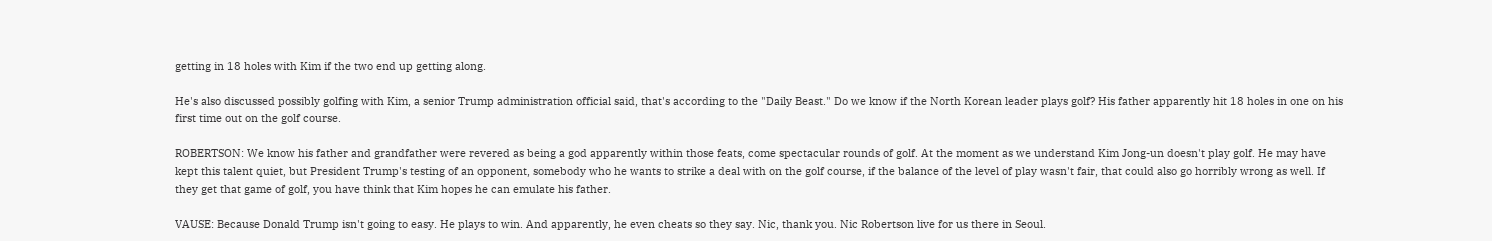getting in 18 holes with Kim if the two end up getting along.

He's also discussed possibly golfing with Kim, a senior Trump administration official said, that's according to the "Daily Beast." Do we know if the North Korean leader plays golf? His father apparently hit 18 holes in one on his first time out on the golf course.

ROBERTSON: We know his father and grandfather were revered as being a god apparently within those feats, come spectacular rounds of golf. At the moment as we understand Kim Jong-un doesn't play golf. He may have kept this talent quiet, but President Trump's testing of an opponent, somebody who he wants to strike a deal with on the golf course, if the balance of the level of play wasn't fair, that could also go horribly wrong as well. If they get that game of golf, you have think that Kim hopes he can emulate his father.

VAUSE: Because Donald Trump isn't going to easy. He plays to win. And apparently, he even cheats so they say. Nic, thank you. Nic Robertson live for us there in Seoul.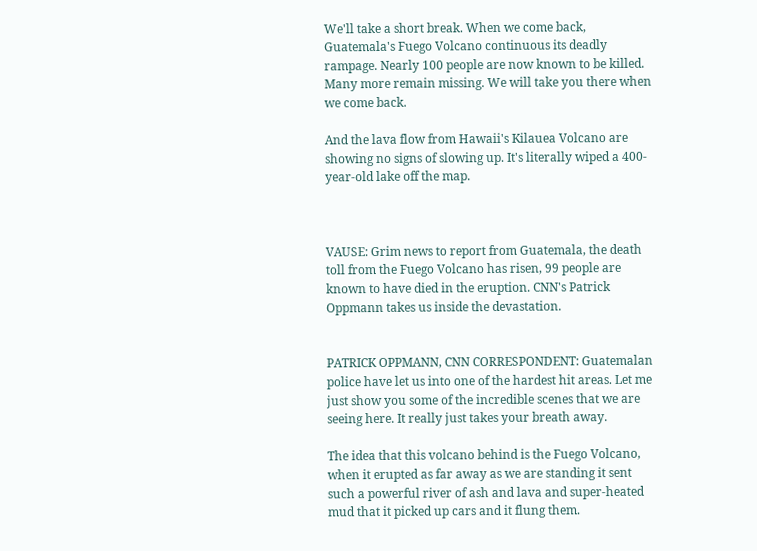We'll take a short break. When we come back, Guatemala's Fuego Volcano continuous its deadly rampage. Nearly 100 people are now known to be killed. Many more remain missing. We will take you there when we come back.

And the lava flow from Hawaii's Kilauea Volcano are showing no signs of slowing up. It's literally wiped a 400-year-old lake off the map.



VAUSE: Grim news to report from Guatemala, the death toll from the Fuego Volcano has risen, 99 people are known to have died in the eruption. CNN's Patrick Oppmann takes us inside the devastation.


PATRICK OPPMANN, CNN CORRESPONDENT: Guatemalan police have let us into one of the hardest hit areas. Let me just show you some of the incredible scenes that we are seeing here. It really just takes your breath away.

The idea that this volcano behind is the Fuego Volcano, when it erupted as far away as we are standing it sent such a powerful river of ash and lava and super-heated mud that it picked up cars and it flung them.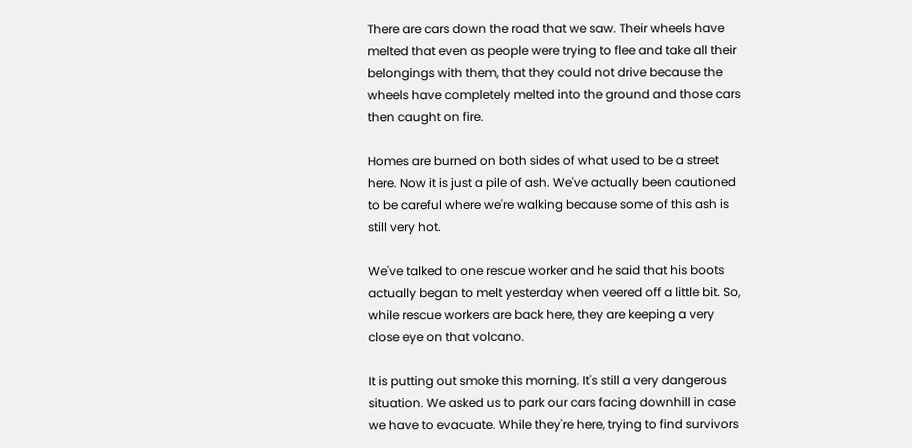There are cars down the road that we saw. Their wheels have melted that even as people were trying to flee and take all their belongings with them, that they could not drive because the wheels have completely melted into the ground and those cars then caught on fire.

Homes are burned on both sides of what used to be a street here. Now it is just a pile of ash. We've actually been cautioned to be careful where we're walking because some of this ash is still very hot.

We've talked to one rescue worker and he said that his boots actually began to melt yesterday when veered off a little bit. So, while rescue workers are back here, they are keeping a very close eye on that volcano.

It is putting out smoke this morning. It's still a very dangerous situation. We asked us to park our cars facing downhill in case we have to evacuate. While they're here, trying to find survivors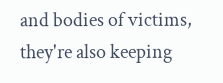and bodies of victims, they're also keeping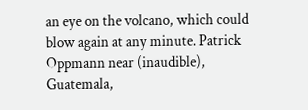an eye on the volcano, which could blow again at any minute. Patrick Oppmann near (inaudible), Guatemala,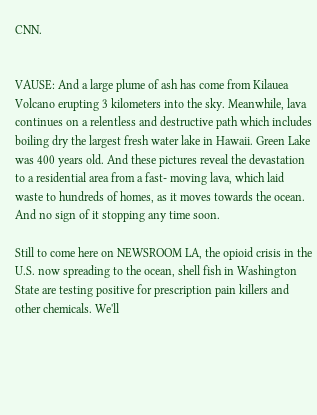CNN.


VAUSE: And a large plume of ash has come from Kilauea Volcano erupting 3 kilometers into the sky. Meanwhile, lava continues on a relentless and destructive path which includes boiling dry the largest fresh water lake in Hawaii. Green Lake was 400 years old. And these pictures reveal the devastation to a residential area from a fast- moving lava, which laid waste to hundreds of homes, as it moves towards the ocean. And no sign of it stopping any time soon.

Still to come here on NEWSROOM LA, the opioid crisis in the U.S. now spreading to the ocean, shell fish in Washington State are testing positive for prescription pain killers and other chemicals. We'll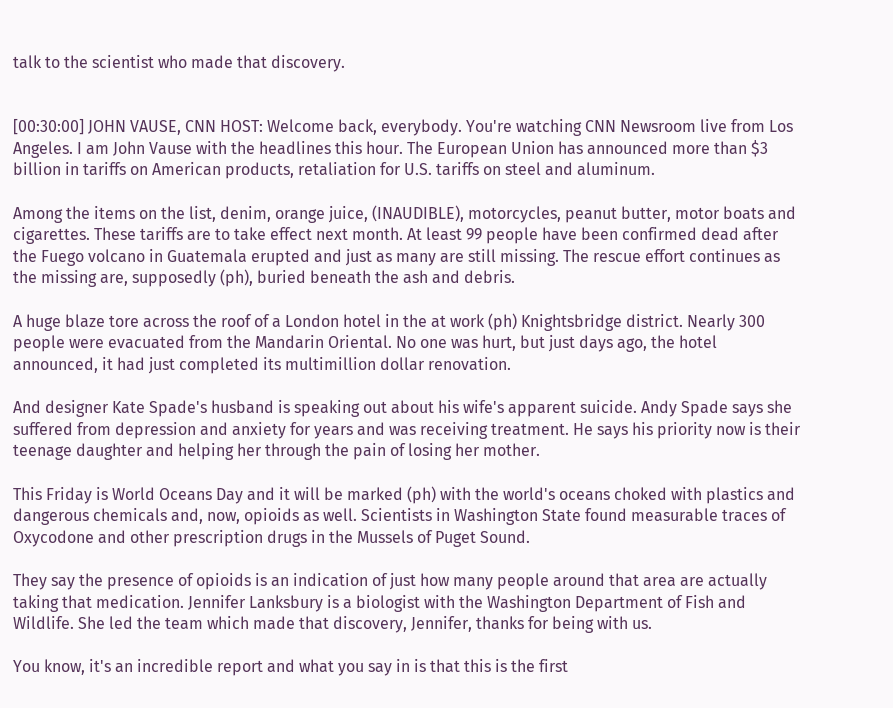talk to the scientist who made that discovery.


[00:30:00] JOHN VAUSE, CNN HOST: Welcome back, everybody. You're watching CNN Newsroom live from Los Angeles. I am John Vause with the headlines this hour. The European Union has announced more than $3 billion in tariffs on American products, retaliation for U.S. tariffs on steel and aluminum.

Among the items on the list, denim, orange juice, (INAUDIBLE), motorcycles, peanut butter, motor boats and cigarettes. These tariffs are to take effect next month. At least 99 people have been confirmed dead after the Fuego volcano in Guatemala erupted and just as many are still missing. The rescue effort continues as the missing are, supposedly (ph), buried beneath the ash and debris.

A huge blaze tore across the roof of a London hotel in the at work (ph) Knightsbridge district. Nearly 300 people were evacuated from the Mandarin Oriental. No one was hurt, but just days ago, the hotel announced, it had just completed its multimillion dollar renovation.

And designer Kate Spade's husband is speaking out about his wife's apparent suicide. Andy Spade says she suffered from depression and anxiety for years and was receiving treatment. He says his priority now is their teenage daughter and helping her through the pain of losing her mother.

This Friday is World Oceans Day and it will be marked (ph) with the world's oceans choked with plastics and dangerous chemicals and, now, opioids as well. Scientists in Washington State found measurable traces of Oxycodone and other prescription drugs in the Mussels of Puget Sound.

They say the presence of opioids is an indication of just how many people around that area are actually taking that medication. Jennifer Lanksbury is a biologist with the Washington Department of Fish and Wildlife. She led the team which made that discovery, Jennifer, thanks for being with us.

You know, it's an incredible report and what you say in is that this is the first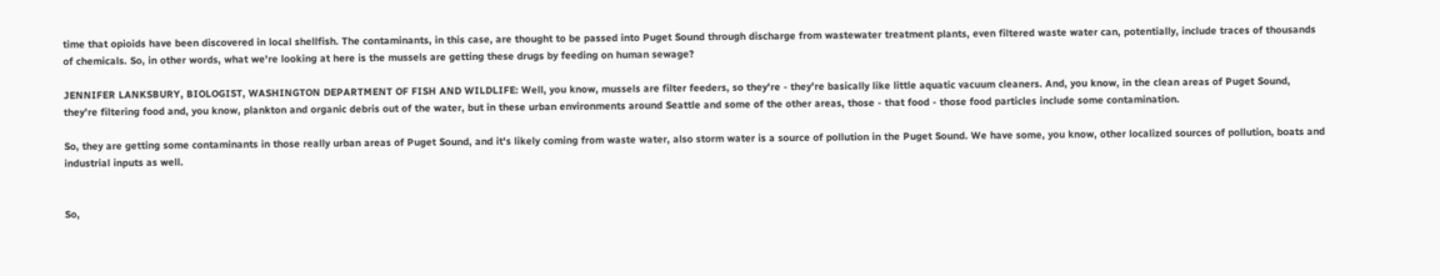time that opioids have been discovered in local shellfish. The contaminants, in this case, are thought to be passed into Puget Sound through discharge from wastewater treatment plants, even filtered waste water can, potentially, include traces of thousands of chemicals. So, in other words, what we're looking at here is the mussels are getting these drugs by feeding on human sewage?

JENNIFER LANKSBURY, BIOLOGIST, WASHINGTON DEPARTMENT OF FISH AND WILDLIFE: Well, you know, mussels are filter feeders, so they're - they're basically like little aquatic vacuum cleaners. And, you know, in the clean areas of Puget Sound, they're filtering food and, you know, plankton and organic debris out of the water, but in these urban environments around Seattle and some of the other areas, those - that food - those food particles include some contamination.

So, they are getting some contaminants in those really urban areas of Puget Sound, and it's likely coming from waste water, also storm water is a source of pollution in the Puget Sound. We have some, you know, other localized sources of pollution, boats and industrial inputs as well.


So,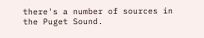there's a number of sources in the Puget Sound.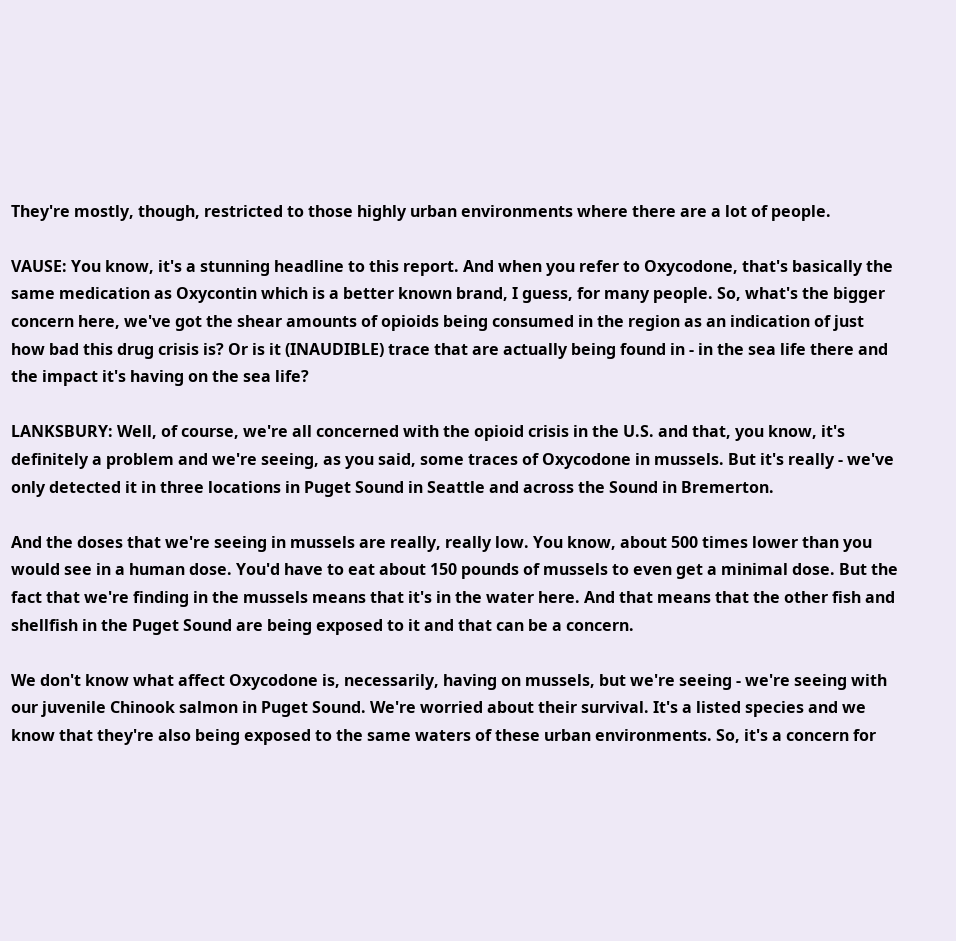They're mostly, though, restricted to those highly urban environments where there are a lot of people.

VAUSE: You know, it's a stunning headline to this report. And when you refer to Oxycodone, that's basically the same medication as Oxycontin which is a better known brand, I guess, for many people. So, what's the bigger concern here, we've got the shear amounts of opioids being consumed in the region as an indication of just how bad this drug crisis is? Or is it (INAUDIBLE) trace that are actually being found in - in the sea life there and the impact it's having on the sea life?

LANKSBURY: Well, of course, we're all concerned with the opioid crisis in the U.S. and that, you know, it's definitely a problem and we're seeing, as you said, some traces of Oxycodone in mussels. But it's really - we've only detected it in three locations in Puget Sound in Seattle and across the Sound in Bremerton.

And the doses that we're seeing in mussels are really, really low. You know, about 500 times lower than you would see in a human dose. You'd have to eat about 150 pounds of mussels to even get a minimal dose. But the fact that we're finding in the mussels means that it's in the water here. And that means that the other fish and shellfish in the Puget Sound are being exposed to it and that can be a concern.

We don't know what affect Oxycodone is, necessarily, having on mussels, but we're seeing - we're seeing with our juvenile Chinook salmon in Puget Sound. We're worried about their survival. It's a listed species and we know that they're also being exposed to the same waters of these urban environments. So, it's a concern for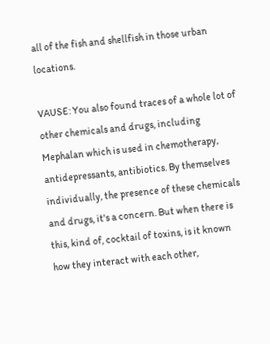all of the fish and shellfish in those urban locations.

VAUSE: You also found traces of a whole lot of other chemicals and drugs, including Mephalan which is used in chemotherapy, antidepressants, antibiotics. By themselves individually, the presence of these chemicals and drugs, it's a concern. But when there is this, kind of, cocktail of toxins, is it known how they interact with each other,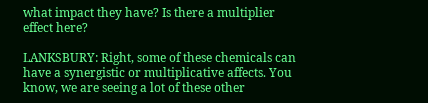what impact they have? Is there a multiplier effect here?

LANKSBURY: Right, some of these chemicals can have a synergistic or multiplicative affects. You know, we are seeing a lot of these other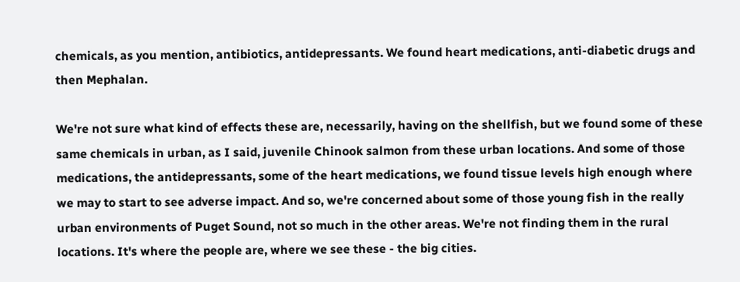chemicals, as you mention, antibiotics, antidepressants. We found heart medications, anti-diabetic drugs and then Mephalan.

We're not sure what kind of effects these are, necessarily, having on the shellfish, but we found some of these same chemicals in urban, as I said, juvenile Chinook salmon from these urban locations. And some of those medications, the antidepressants, some of the heart medications, we found tissue levels high enough where we may to start to see adverse impact. And so, we're concerned about some of those young fish in the really urban environments of Puget Sound, not so much in the other areas. We're not finding them in the rural locations. It's where the people are, where we see these - the big cities.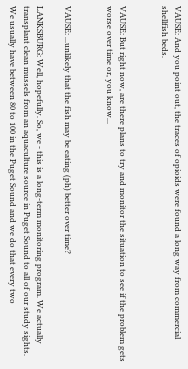VAUSE: And you point out, the traces of opioids were found a long way from commercial shellfish beds.


VAUSE: But right now, are there plans to try and monitor the situation to see if the problem gets worse over time or, you know...


VAUSE: ...unlikely that the fish may be eating (ph) better over time?

LANKSBURG: Well, hopefully. So, we - this is a long-term monitoring program. We actually transplant clean mussels from an aquaculture source in Puget Sound to all of our study sights. We usually have between 80 to 100 in the Puget Sound and we do that every two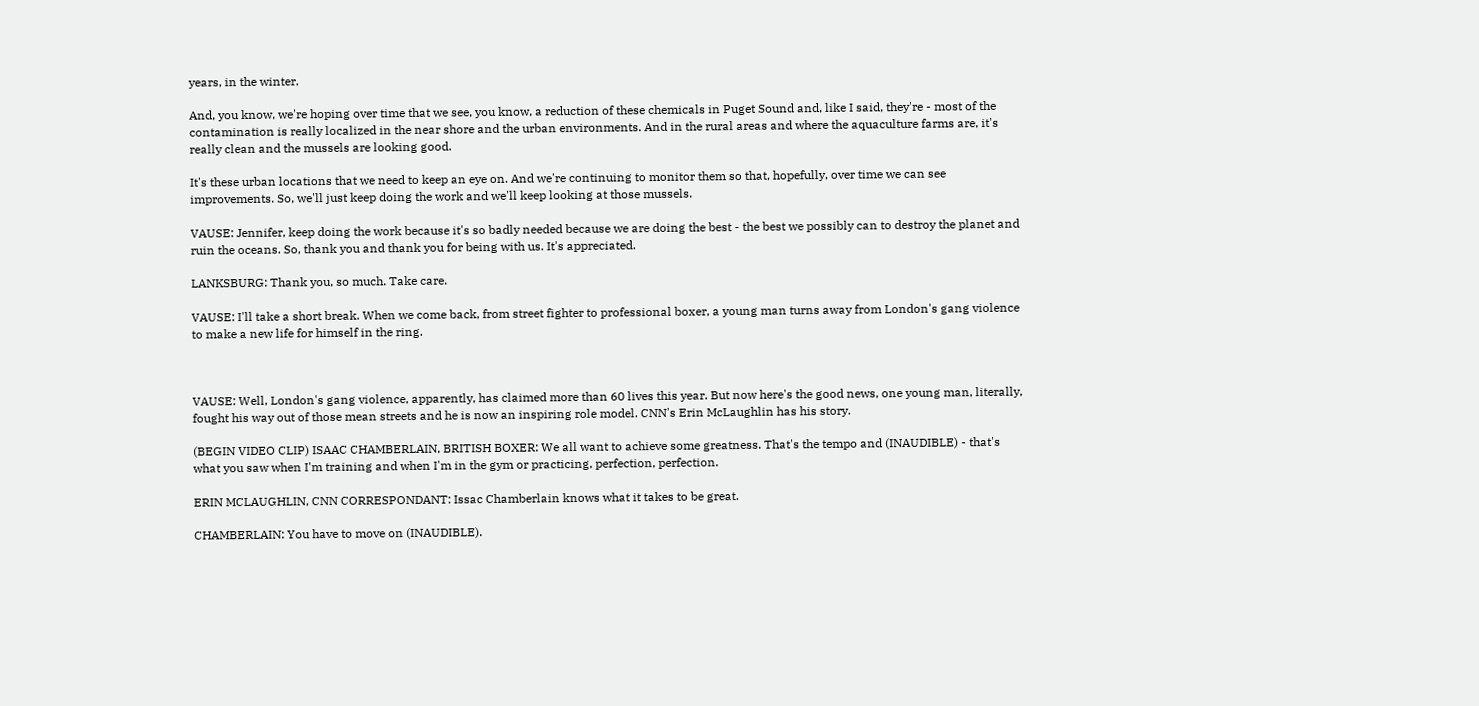years, in the winter.

And, you know, we're hoping over time that we see, you know, a reduction of these chemicals in Puget Sound and, like I said, they're - most of the contamination is really localized in the near shore and the urban environments. And in the rural areas and where the aquaculture farms are, it's really clean and the mussels are looking good.

It's these urban locations that we need to keep an eye on. And we're continuing to monitor them so that, hopefully, over time we can see improvements. So, we'll just keep doing the work and we'll keep looking at those mussels.

VAUSE: Jennifer, keep doing the work because it's so badly needed because we are doing the best - the best we possibly can to destroy the planet and ruin the oceans. So, thank you and thank you for being with us. It's appreciated.

LANKSBURG: Thank you, so much. Take care.

VAUSE: I'll take a short break. When we come back, from street fighter to professional boxer, a young man turns away from London's gang violence to make a new life for himself in the ring.



VAUSE: Well, London's gang violence, apparently, has claimed more than 60 lives this year. But now here's the good news, one young man, literally, fought his way out of those mean streets and he is now an inspiring role model. CNN's Erin McLaughlin has his story.

(BEGIN VIDEO CLIP) ISAAC CHAMBERLAIN, BRITISH BOXER: We all want to achieve some greatness. That's the tempo and (INAUDIBLE) - that's what you saw when I'm training and when I'm in the gym or practicing, perfection, perfection.

ERIN MCLAUGHLIN, CNN CORRESPONDANT: Issac Chamberlain knows what it takes to be great.

CHAMBERLAIN: You have to move on (INAUDIBLE).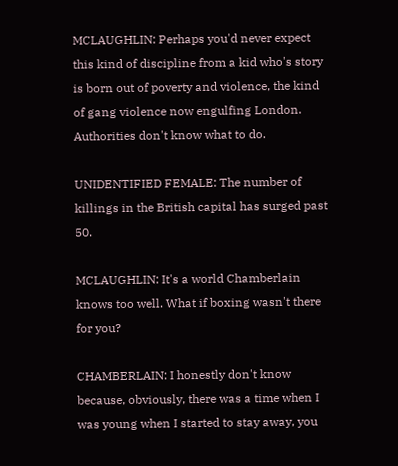MCLAUGHLIN: Perhaps you'd never expect this kind of discipline from a kid who's story is born out of poverty and violence, the kind of gang violence now engulfing London. Authorities don't know what to do.

UNIDENTIFIED FEMALE: The number of killings in the British capital has surged past 50.

MCLAUGHLIN: It's a world Chamberlain knows too well. What if boxing wasn't there for you?

CHAMBERLAIN: I honestly don't know because, obviously, there was a time when I was young when I started to stay away, you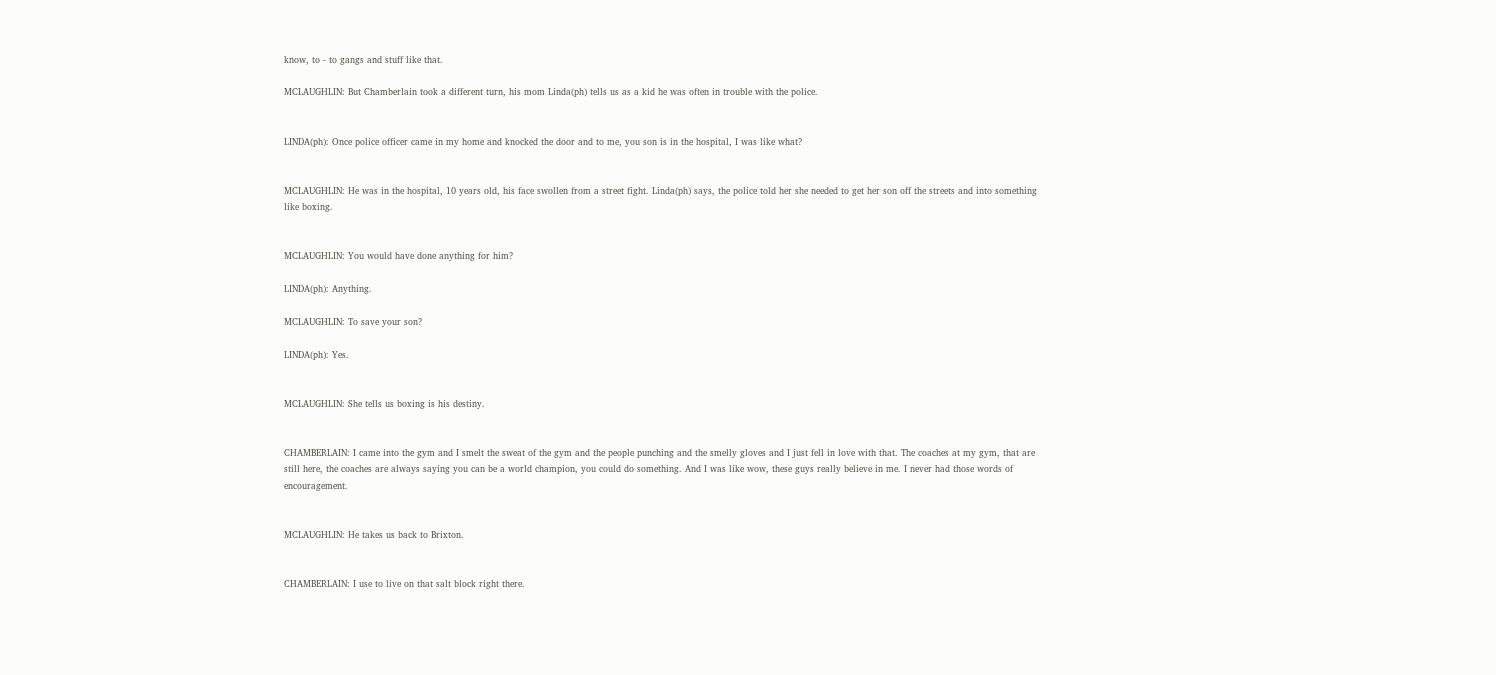know, to - to gangs and stuff like that.

MCLAUGHLIN: But Chamberlain took a different turn, his mom Linda(ph) tells us as a kid he was often in trouble with the police.


LINDA(ph): Once police officer came in my home and knocked the door and to me, you son is in the hospital, I was like what?


MCLAUGHLIN: He was in the hospital, 10 years old, his face swollen from a street fight. Linda(ph) says, the police told her she needed to get her son off the streets and into something like boxing.


MCLAUGHLIN: You would have done anything for him?

LINDA(ph): Anything.

MCLAUGHLIN: To save your son?

LINDA(ph): Yes.


MCLAUGHLIN: She tells us boxing is his destiny.


CHAMBERLAIN: I came into the gym and I smelt the sweat of the gym and the people punching and the smelly gloves and I just fell in love with that. The coaches at my gym, that are still here, the coaches are always saying you can be a world champion, you could do something. And I was like wow, these guys really believe in me. I never had those words of encouragement.


MCLAUGHLIN: He takes us back to Brixton.


CHAMBERLAIN: I use to live on that salt block right there.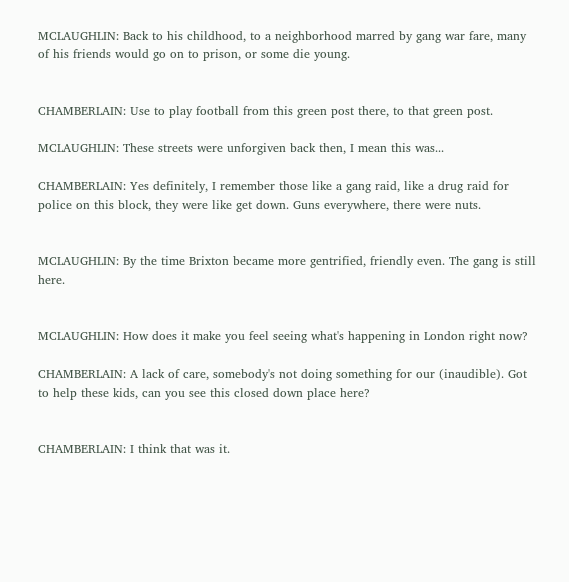MCLAUGHLIN: Back to his childhood, to a neighborhood marred by gang war fare, many of his friends would go on to prison, or some die young.


CHAMBERLAIN: Use to play football from this green post there, to that green post.

MCLAUGHLIN: These streets were unforgiven back then, I mean this was...

CHAMBERLAIN: Yes definitely, I remember those like a gang raid, like a drug raid for police on this block, they were like get down. Guns everywhere, there were nuts.


MCLAUGHLIN: By the time Brixton became more gentrified, friendly even. The gang is still here.


MCLAUGHLIN: How does it make you feel seeing what's happening in London right now?

CHAMBERLAIN: A lack of care, somebody's not doing something for our (inaudible). Got to help these kids, can you see this closed down place here?


CHAMBERLAIN: I think that was it.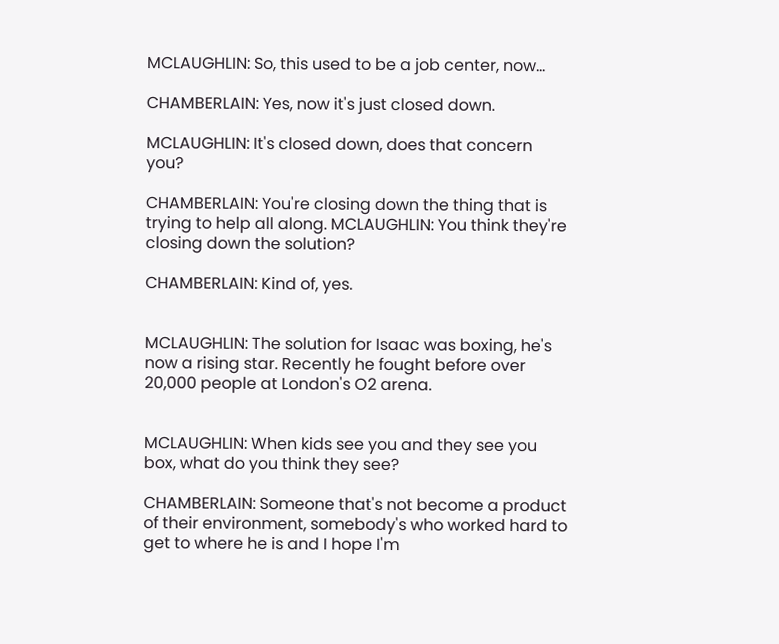MCLAUGHLIN: So, this used to be a job center, now...

CHAMBERLAIN: Yes, now it's just closed down.

MCLAUGHLIN: It's closed down, does that concern you?

CHAMBERLAIN: You're closing down the thing that is trying to help all along. MCLAUGHLIN: You think they're closing down the solution?

CHAMBERLAIN: Kind of, yes.


MCLAUGHLIN: The solution for Isaac was boxing, he's now a rising star. Recently he fought before over 20,000 people at London's O2 arena.


MCLAUGHLIN: When kids see you and they see you box, what do you think they see?

CHAMBERLAIN: Someone that's not become a product of their environment, somebody's who worked hard to get to where he is and I hope I'm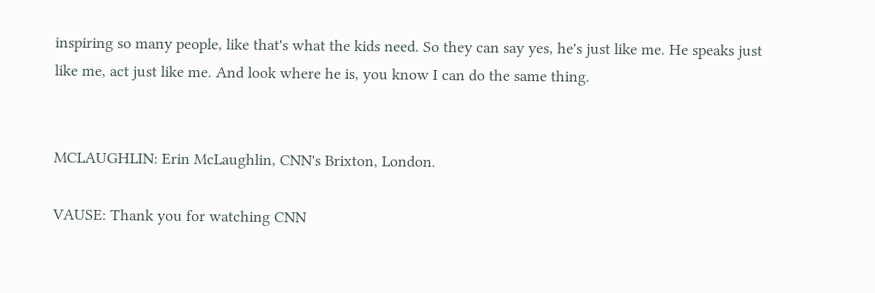inspiring so many people, like that's what the kids need. So they can say yes, he's just like me. He speaks just like me, act just like me. And look where he is, you know I can do the same thing.


MCLAUGHLIN: Erin McLaughlin, CNN's Brixton, London.

VAUSE: Thank you for watching CNN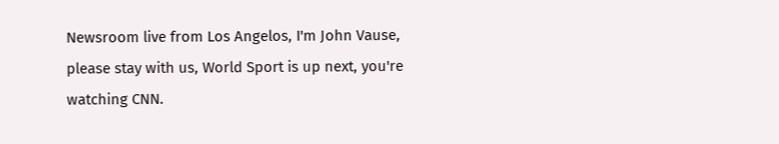Newsroom live from Los Angelos, I'm John Vause, please stay with us, World Sport is up next, you're watching CNN.